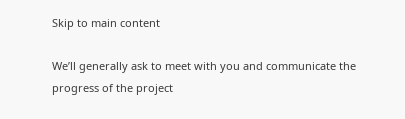Skip to main content

We’ll generally ask to meet with you and communicate the progress of the project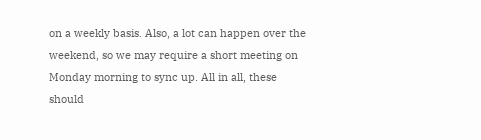on a weekly basis. Also, a lot can happen over the weekend, so we may require a short meeting on Monday morning to sync up. All in all, these should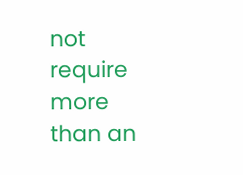not require more than an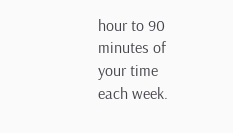hour to 90 minutes of your time each week.